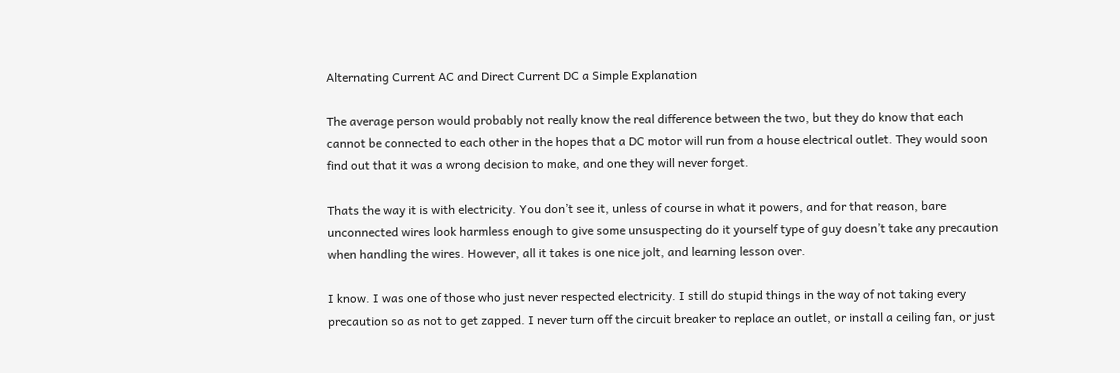Alternating Current AC and Direct Current DC a Simple Explanation

The average person would probably not really know the real difference between the two, but they do know that each cannot be connected to each other in the hopes that a DC motor will run from a house electrical outlet. They would soon find out that it was a wrong decision to make, and one they will never forget.

Thats the way it is with electricity. You don’t see it, unless of course in what it powers, and for that reason, bare unconnected wires look harmless enough to give some unsuspecting do it yourself type of guy doesn’t take any precaution when handling the wires. However, all it takes is one nice jolt, and learning lesson over.

I know. I was one of those who just never respected electricity. I still do stupid things in the way of not taking every precaution so as not to get zapped. I never turn off the circuit breaker to replace an outlet, or install a ceiling fan, or just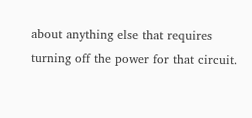about anything else that requires turning off the power for that circuit.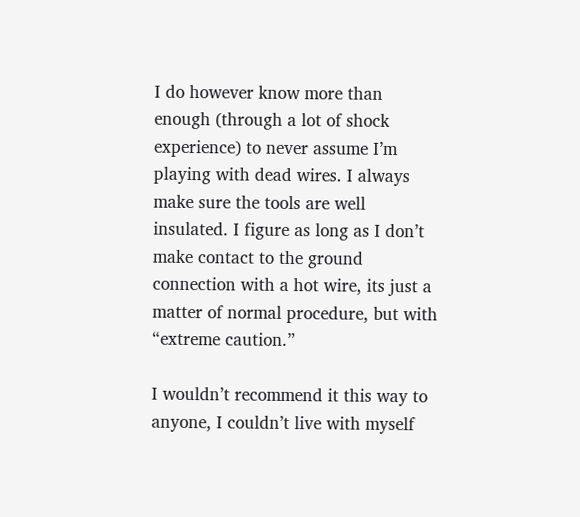I do however know more than enough (through a lot of shock experience) to never assume I’m playing with dead wires. I always make sure the tools are well insulated. I figure as long as I don’t make contact to the ground connection with a hot wire, its just a matter of normal procedure, but with “extreme caution.”

I wouldn’t recommend it this way to anyone, I couldn’t live with myself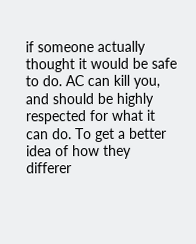if someone actually thought it would be safe to do. AC can kill you, and should be highly respected for what it can do. To get a better idea of how they differer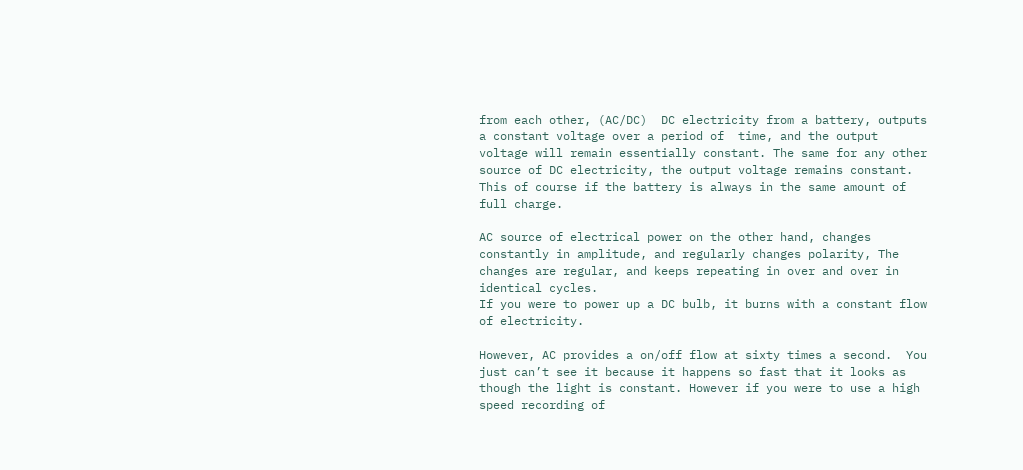from each other, (AC/DC)  DC electricity from a battery, outputs a constant voltage over a period of  time, and the output voltage will remain essentially constant. The same for any other source of DC electricity, the output voltage remains constant. This of course if the battery is always in the same amount of full charge.

AC source of electrical power on the other hand, changes constantly in amplitude, and regularly changes polarity, The changes are regular, and keeps repeating in over and over in identical cycles.
If you were to power up a DC bulb, it burns with a constant flow of electricity.

However, AC provides a on/off flow at sixty times a second.  You just can’t see it because it happens so fast that it looks as though the light is constant. However if you were to use a high speed recording of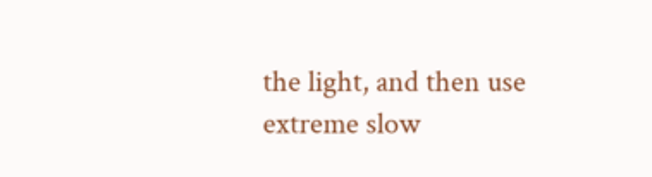the light, and then use extreme slow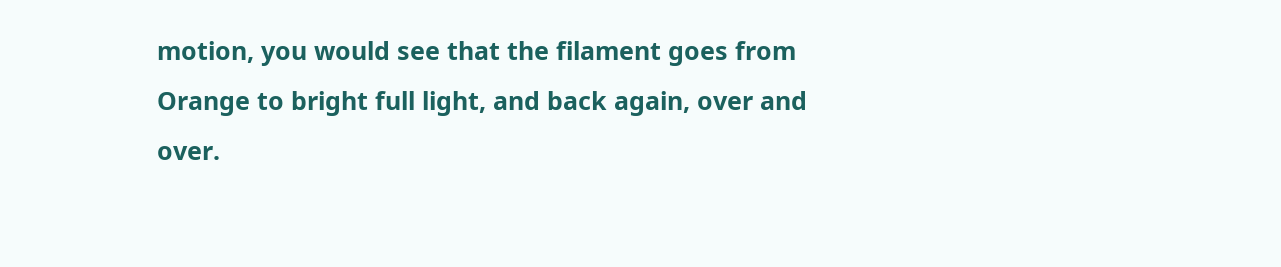motion, you would see that the filament goes from Orange to bright full light, and back again, over and over.